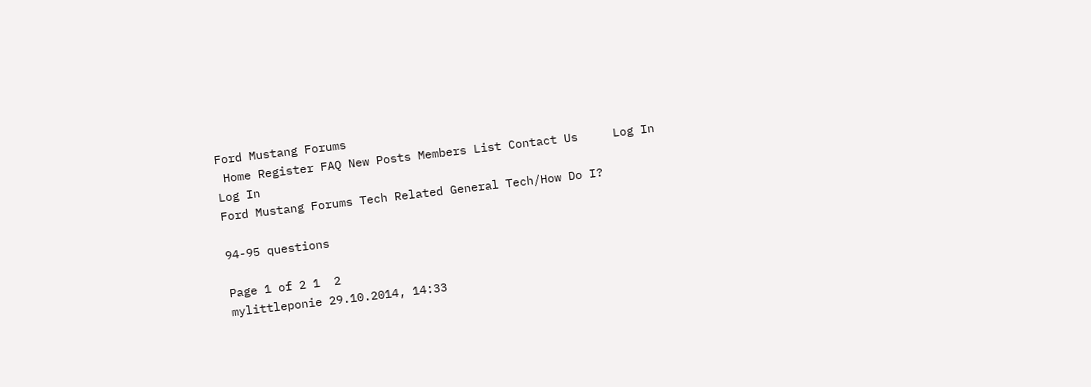Ford Mustang Forums
 Home Register FAQ New Posts Members List Contact Us     Log In Log In
Ford Mustang Forums Tech Related General Tech/How Do I?

94-95 questions

Page 1 of 2 1  2
mylittleponie 29.10.2014, 14:33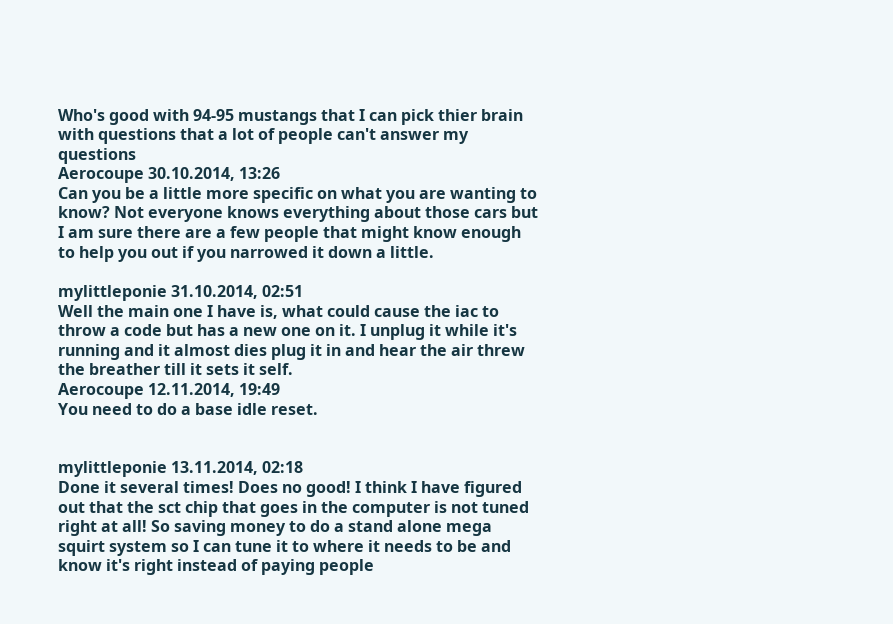Who's good with 94-95 mustangs that I can pick thier brain with questions that a lot of people can't answer my questions
Aerocoupe 30.10.2014, 13:26
Can you be a little more specific on what you are wanting to know? Not everyone knows everything about those cars but I am sure there are a few people that might know enough to help you out if you narrowed it down a little.

mylittleponie 31.10.2014, 02:51
Well the main one I have is, what could cause the iac to throw a code but has a new one on it. I unplug it while it's running and it almost dies plug it in and hear the air threw the breather till it sets it self.
Aerocoupe 12.11.2014, 19:49
You need to do a base idle reset.


mylittleponie 13.11.2014, 02:18
Done it several times! Does no good! I think I have figured out that the sct chip that goes in the computer is not tuned right at all! So saving money to do a stand alone mega squirt system so I can tune it to where it needs to be and know it's right instead of paying people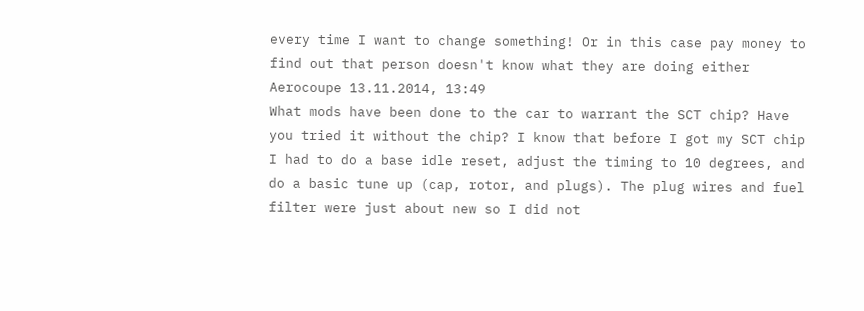every time I want to change something! Or in this case pay money to find out that person doesn't know what they are doing either
Aerocoupe 13.11.2014, 13:49
What mods have been done to the car to warrant the SCT chip? Have you tried it without the chip? I know that before I got my SCT chip I had to do a base idle reset, adjust the timing to 10 degrees, and do a basic tune up (cap, rotor, and plugs). The plug wires and fuel filter were just about new so I did not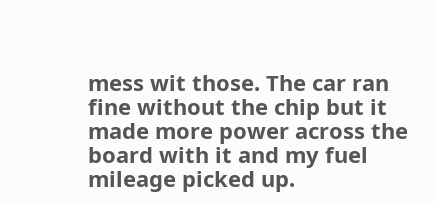mess wit those. The car ran fine without the chip but it made more power across the board with it and my fuel mileage picked up.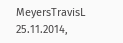MeyersTravisL 25.11.2014,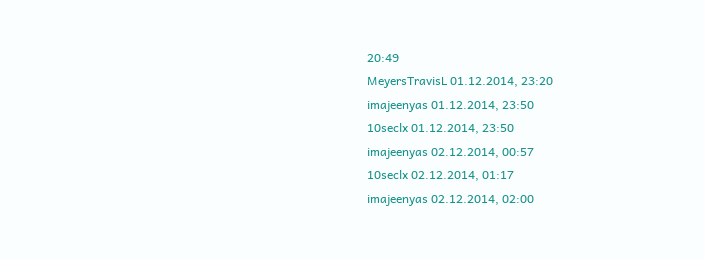20:49
MeyersTravisL 01.12.2014, 23:20
imajeenyas 01.12.2014, 23:50
10seclx 01.12.2014, 23:50
imajeenyas 02.12.2014, 00:57
10seclx 02.12.2014, 01:17
imajeenyas 02.12.2014, 02:00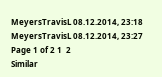MeyersTravisL 08.12.2014, 23:18
MeyersTravisL 08.12.2014, 23:27
Page 1 of 2 1  2
Similar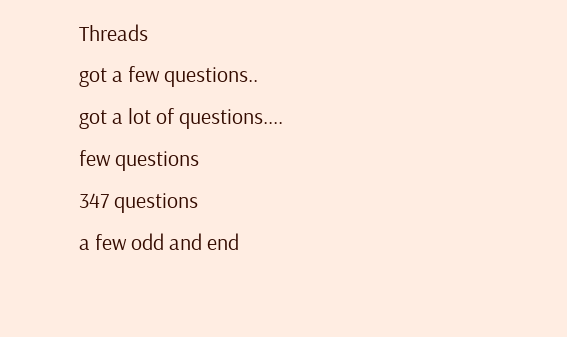Threads
got a few questions..
got a lot of questions....
few questions
347 questions
a few odd and end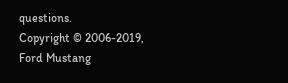questions.
Copyright © 2006-2019, Ford Mustang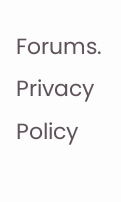Forums. Privacy Policy